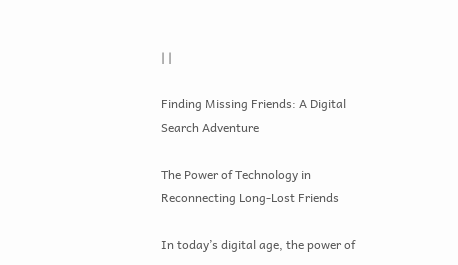| |

Finding Missing Friends: A Digital Search Adventure

The Power of Technology in Reconnecting Long-Lost Friends

In today’s digital age, the power of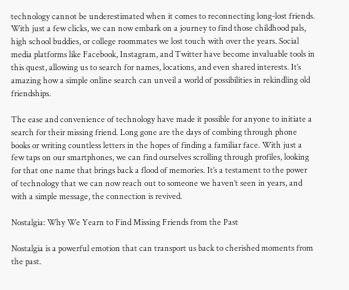technology cannot be underestimated when it comes to reconnecting long-lost friends. With just a few clicks, we can now embark on a journey to find those childhood pals, high school buddies, or college roommates we lost touch with over the years. Social media platforms like Facebook, Instagram, and Twitter have become invaluable tools in this quest, allowing us to search for names, locations, and even shared interests. It’s amazing how a simple online search can unveil a world of possibilities in rekindling old friendships.

The ease and convenience of technology have made it possible for anyone to initiate a search for their missing friend. Long gone are the days of combing through phone books or writing countless letters in the hopes of finding a familiar face. With just a few taps on our smartphones, we can find ourselves scrolling through profiles, looking for that one name that brings back a flood of memories. It’s a testament to the power of technology that we can now reach out to someone we haven’t seen in years, and with a simple message, the connection is revived.

Nostalgia: Why We Yearn to Find Missing Friends from the Past

Nostalgia is a powerful emotion that can transport us back to cherished moments from the past.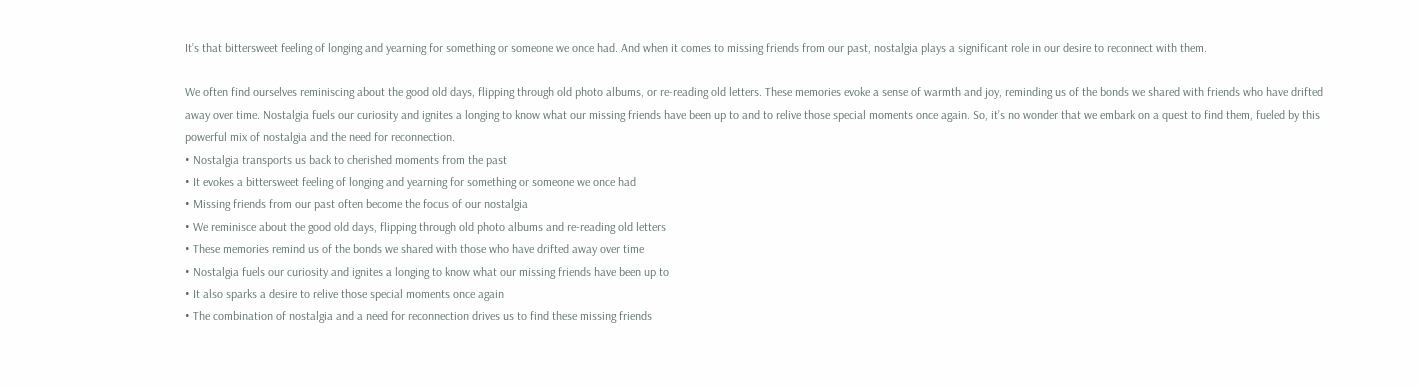It’s that bittersweet feeling of longing and yearning for something or someone we once had. And when it comes to missing friends from our past, nostalgia plays a significant role in our desire to reconnect with them.

We often find ourselves reminiscing about the good old days, flipping through old photo albums, or re-reading old letters. These memories evoke a sense of warmth and joy, reminding us of the bonds we shared with friends who have drifted away over time. Nostalgia fuels our curiosity and ignites a longing to know what our missing friends have been up to and to relive those special moments once again. So, it’s no wonder that we embark on a quest to find them, fueled by this powerful mix of nostalgia and the need for reconnection.
• Nostalgia transports us back to cherished moments from the past
• It evokes a bittersweet feeling of longing and yearning for something or someone we once had
• Missing friends from our past often become the focus of our nostalgia
• We reminisce about the good old days, flipping through old photo albums and re-reading old letters
• These memories remind us of the bonds we shared with those who have drifted away over time
• Nostalgia fuels our curiosity and ignites a longing to know what our missing friends have been up to
• It also sparks a desire to relive those special moments once again
• The combination of nostalgia and a need for reconnection drives us to find these missing friends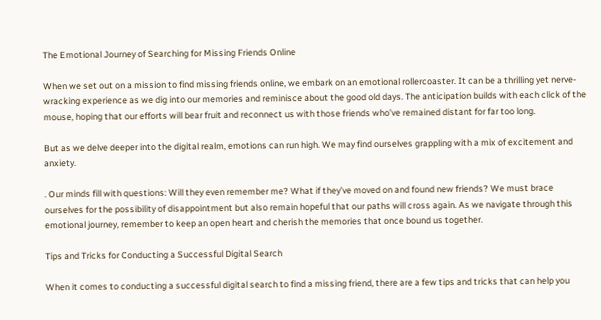The Emotional Journey of Searching for Missing Friends Online

When we set out on a mission to find missing friends online, we embark on an emotional rollercoaster. It can be a thrilling yet nerve-wracking experience as we dig into our memories and reminisce about the good old days. The anticipation builds with each click of the mouse, hoping that our efforts will bear fruit and reconnect us with those friends who’ve remained distant for far too long.

But as we delve deeper into the digital realm, emotions can run high. We may find ourselves grappling with a mix of excitement and anxiety.

. Our minds fill with questions: Will they even remember me? What if they’ve moved on and found new friends? We must brace ourselves for the possibility of disappointment but also remain hopeful that our paths will cross again. As we navigate through this emotional journey, remember to keep an open heart and cherish the memories that once bound us together.

Tips and Tricks for Conducting a Successful Digital Search

When it comes to conducting a successful digital search to find a missing friend, there are a few tips and tricks that can help you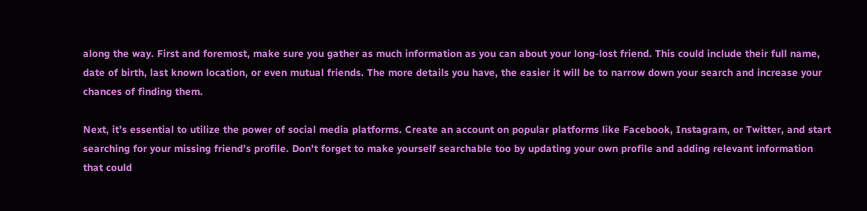along the way. First and foremost, make sure you gather as much information as you can about your long-lost friend. This could include their full name, date of birth, last known location, or even mutual friends. The more details you have, the easier it will be to narrow down your search and increase your chances of finding them.

Next, it’s essential to utilize the power of social media platforms. Create an account on popular platforms like Facebook, Instagram, or Twitter, and start searching for your missing friend’s profile. Don’t forget to make yourself searchable too by updating your own profile and adding relevant information that could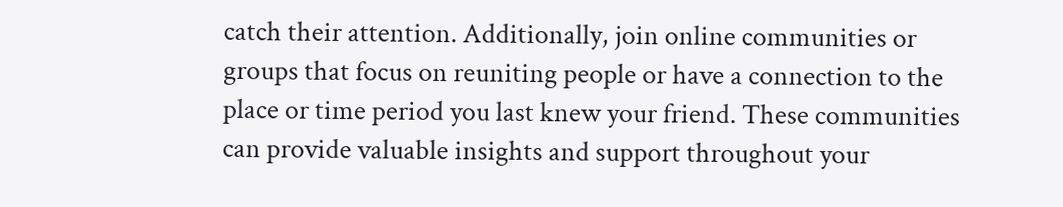catch their attention. Additionally, join online communities or groups that focus on reuniting people or have a connection to the place or time period you last knew your friend. These communities can provide valuable insights and support throughout your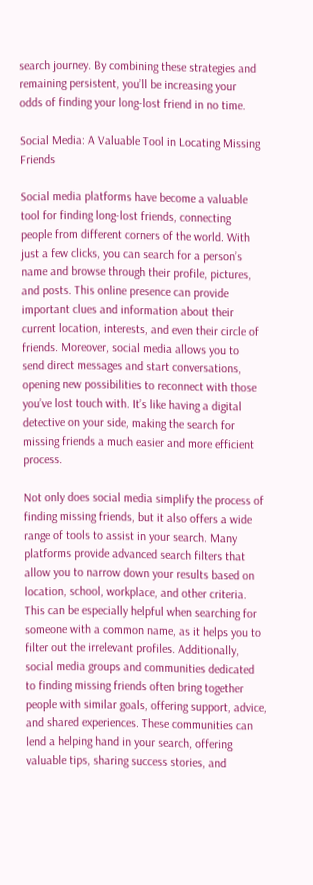search journey. By combining these strategies and remaining persistent, you’ll be increasing your odds of finding your long-lost friend in no time.

Social Media: A Valuable Tool in Locating Missing Friends

Social media platforms have become a valuable tool for finding long-lost friends, connecting people from different corners of the world. With just a few clicks, you can search for a person’s name and browse through their profile, pictures, and posts. This online presence can provide important clues and information about their current location, interests, and even their circle of friends. Moreover, social media allows you to send direct messages and start conversations, opening new possibilities to reconnect with those you’ve lost touch with. It’s like having a digital detective on your side, making the search for missing friends a much easier and more efficient process.

Not only does social media simplify the process of finding missing friends, but it also offers a wide range of tools to assist in your search. Many platforms provide advanced search filters that allow you to narrow down your results based on location, school, workplace, and other criteria. This can be especially helpful when searching for someone with a common name, as it helps you to filter out the irrelevant profiles. Additionally, social media groups and communities dedicated to finding missing friends often bring together people with similar goals, offering support, advice, and shared experiences. These communities can lend a helping hand in your search, offering valuable tips, sharing success stories, and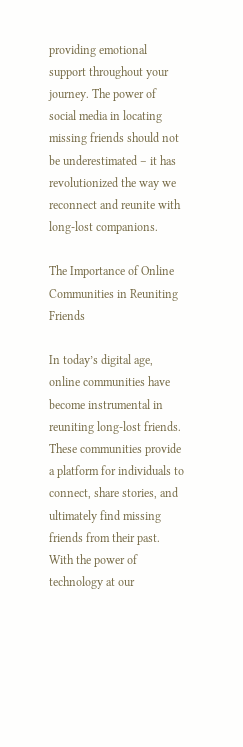providing emotional support throughout your journey. The power of social media in locating missing friends should not be underestimated – it has revolutionized the way we reconnect and reunite with long-lost companions.

The Importance of Online Communities in Reuniting Friends

In today’s digital age, online communities have become instrumental in reuniting long-lost friends. These communities provide a platform for individuals to connect, share stories, and ultimately find missing friends from their past. With the power of technology at our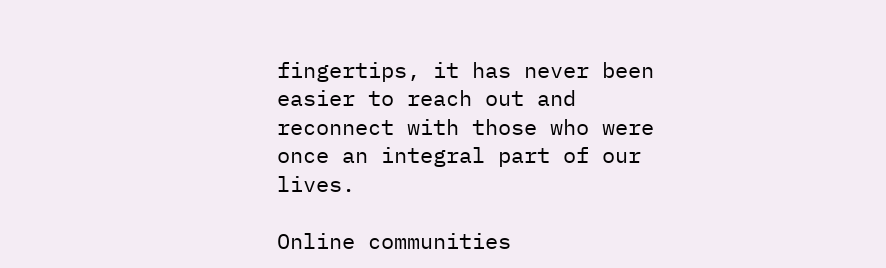fingertips, it has never been easier to reach out and reconnect with those who were once an integral part of our lives.

Online communities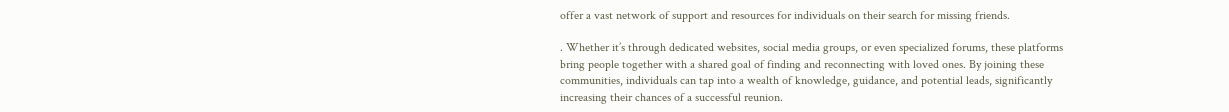offer a vast network of support and resources for individuals on their search for missing friends.

. Whether it’s through dedicated websites, social media groups, or even specialized forums, these platforms bring people together with a shared goal of finding and reconnecting with loved ones. By joining these communities, individuals can tap into a wealth of knowledge, guidance, and potential leads, significantly increasing their chances of a successful reunion.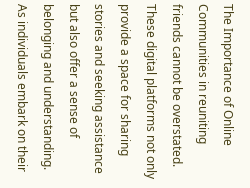The Importance of Online Communities in reuniting friends cannot be overstated. These digital platforms not only provide a space for sharing stories and seeking assistance but also offer a sense of belonging and understanding. As individuals embark on their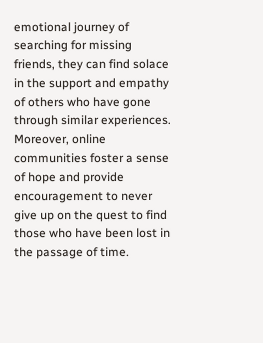emotional journey of searching for missing friends, they can find solace in the support and empathy of others who have gone through similar experiences. Moreover, online communities foster a sense of hope and provide encouragement to never give up on the quest to find those who have been lost in the passage of time.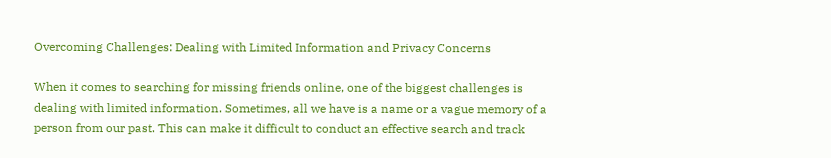Overcoming Challenges: Dealing with Limited Information and Privacy Concerns

When it comes to searching for missing friends online, one of the biggest challenges is dealing with limited information. Sometimes, all we have is a name or a vague memory of a person from our past. This can make it difficult to conduct an effective search and track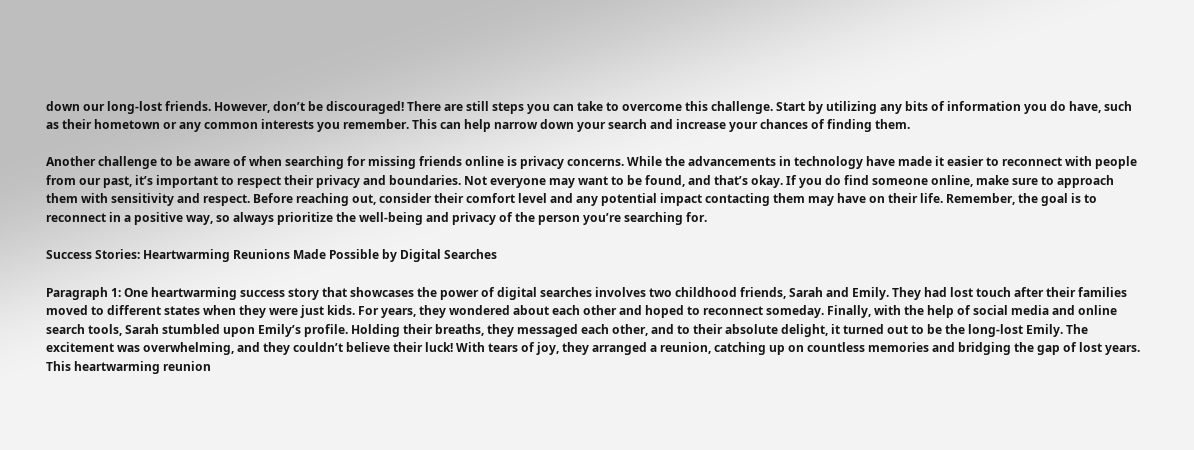down our long-lost friends. However, don’t be discouraged! There are still steps you can take to overcome this challenge. Start by utilizing any bits of information you do have, such as their hometown or any common interests you remember. This can help narrow down your search and increase your chances of finding them.

Another challenge to be aware of when searching for missing friends online is privacy concerns. While the advancements in technology have made it easier to reconnect with people from our past, it’s important to respect their privacy and boundaries. Not everyone may want to be found, and that’s okay. If you do find someone online, make sure to approach them with sensitivity and respect. Before reaching out, consider their comfort level and any potential impact contacting them may have on their life. Remember, the goal is to reconnect in a positive way, so always prioritize the well-being and privacy of the person you’re searching for.

Success Stories: Heartwarming Reunions Made Possible by Digital Searches

Paragraph 1: One heartwarming success story that showcases the power of digital searches involves two childhood friends, Sarah and Emily. They had lost touch after their families moved to different states when they were just kids. For years, they wondered about each other and hoped to reconnect someday. Finally, with the help of social media and online search tools, Sarah stumbled upon Emily’s profile. Holding their breaths, they messaged each other, and to their absolute delight, it turned out to be the long-lost Emily. The excitement was overwhelming, and they couldn’t believe their luck! With tears of joy, they arranged a reunion, catching up on countless memories and bridging the gap of lost years. This heartwarming reunion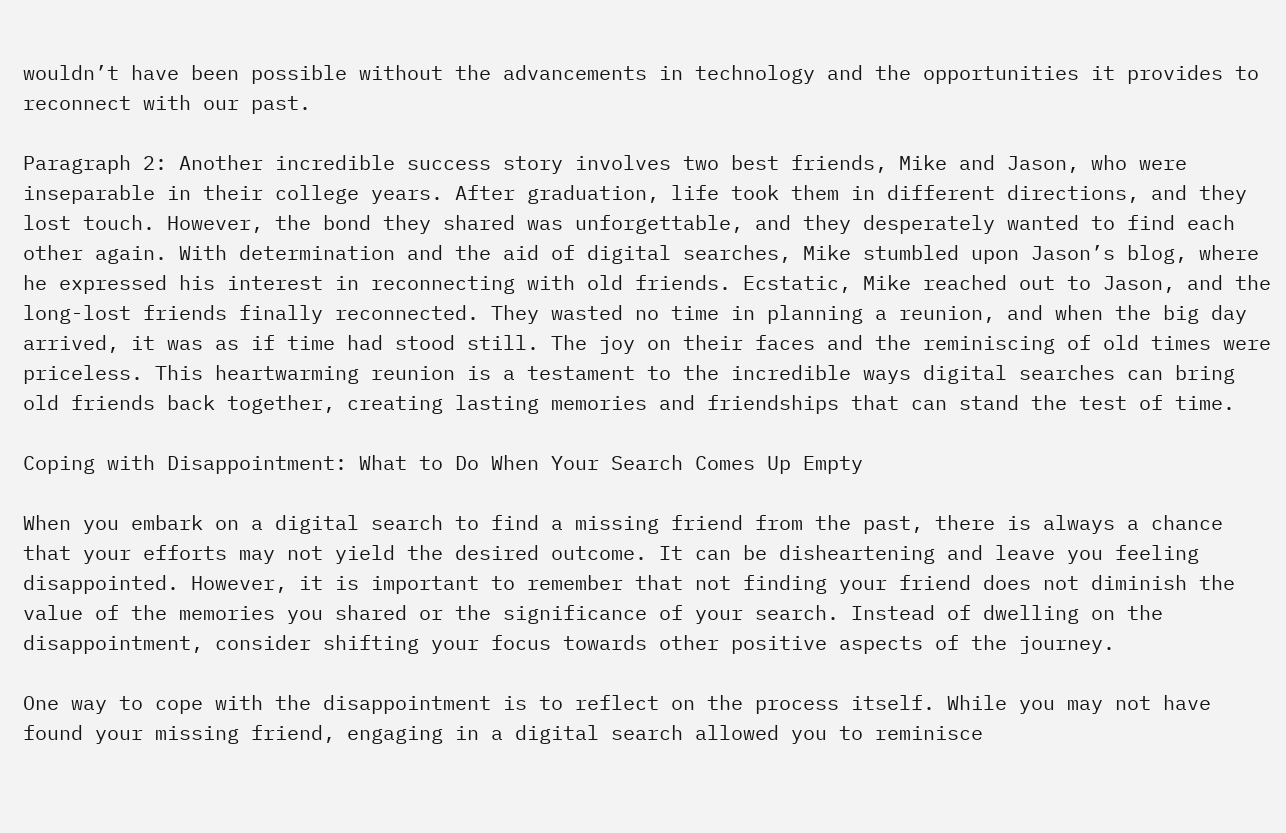wouldn’t have been possible without the advancements in technology and the opportunities it provides to reconnect with our past.

Paragraph 2: Another incredible success story involves two best friends, Mike and Jason, who were inseparable in their college years. After graduation, life took them in different directions, and they lost touch. However, the bond they shared was unforgettable, and they desperately wanted to find each other again. With determination and the aid of digital searches, Mike stumbled upon Jason’s blog, where he expressed his interest in reconnecting with old friends. Ecstatic, Mike reached out to Jason, and the long-lost friends finally reconnected. They wasted no time in planning a reunion, and when the big day arrived, it was as if time had stood still. The joy on their faces and the reminiscing of old times were priceless. This heartwarming reunion is a testament to the incredible ways digital searches can bring old friends back together, creating lasting memories and friendships that can stand the test of time.

Coping with Disappointment: What to Do When Your Search Comes Up Empty

When you embark on a digital search to find a missing friend from the past, there is always a chance that your efforts may not yield the desired outcome. It can be disheartening and leave you feeling disappointed. However, it is important to remember that not finding your friend does not diminish the value of the memories you shared or the significance of your search. Instead of dwelling on the disappointment, consider shifting your focus towards other positive aspects of the journey.

One way to cope with the disappointment is to reflect on the process itself. While you may not have found your missing friend, engaging in a digital search allowed you to reminisce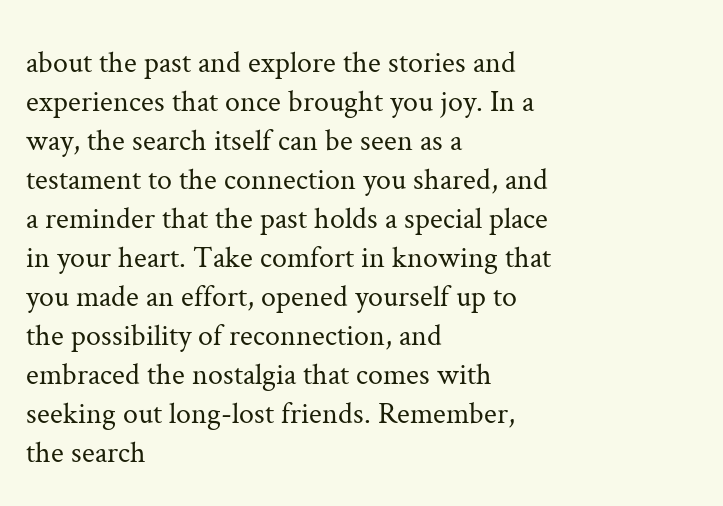about the past and explore the stories and experiences that once brought you joy. In a way, the search itself can be seen as a testament to the connection you shared, and a reminder that the past holds a special place in your heart. Take comfort in knowing that you made an effort, opened yourself up to the possibility of reconnection, and embraced the nostalgia that comes with seeking out long-lost friends. Remember, the search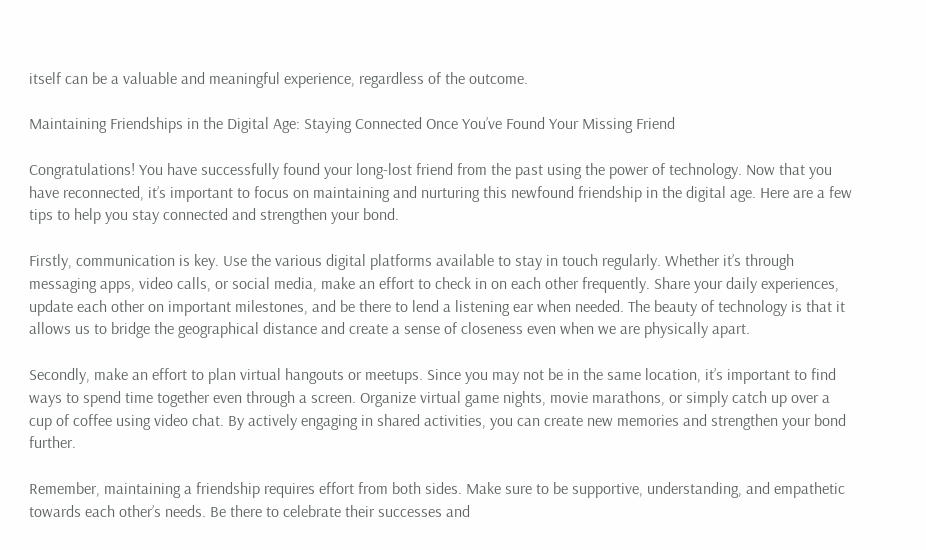itself can be a valuable and meaningful experience, regardless of the outcome.

Maintaining Friendships in the Digital Age: Staying Connected Once You’ve Found Your Missing Friend

Congratulations! You have successfully found your long-lost friend from the past using the power of technology. Now that you have reconnected, it’s important to focus on maintaining and nurturing this newfound friendship in the digital age. Here are a few tips to help you stay connected and strengthen your bond.

Firstly, communication is key. Use the various digital platforms available to stay in touch regularly. Whether it’s through messaging apps, video calls, or social media, make an effort to check in on each other frequently. Share your daily experiences, update each other on important milestones, and be there to lend a listening ear when needed. The beauty of technology is that it allows us to bridge the geographical distance and create a sense of closeness even when we are physically apart.

Secondly, make an effort to plan virtual hangouts or meetups. Since you may not be in the same location, it’s important to find ways to spend time together even through a screen. Organize virtual game nights, movie marathons, or simply catch up over a cup of coffee using video chat. By actively engaging in shared activities, you can create new memories and strengthen your bond further.

Remember, maintaining a friendship requires effort from both sides. Make sure to be supportive, understanding, and empathetic towards each other’s needs. Be there to celebrate their successes and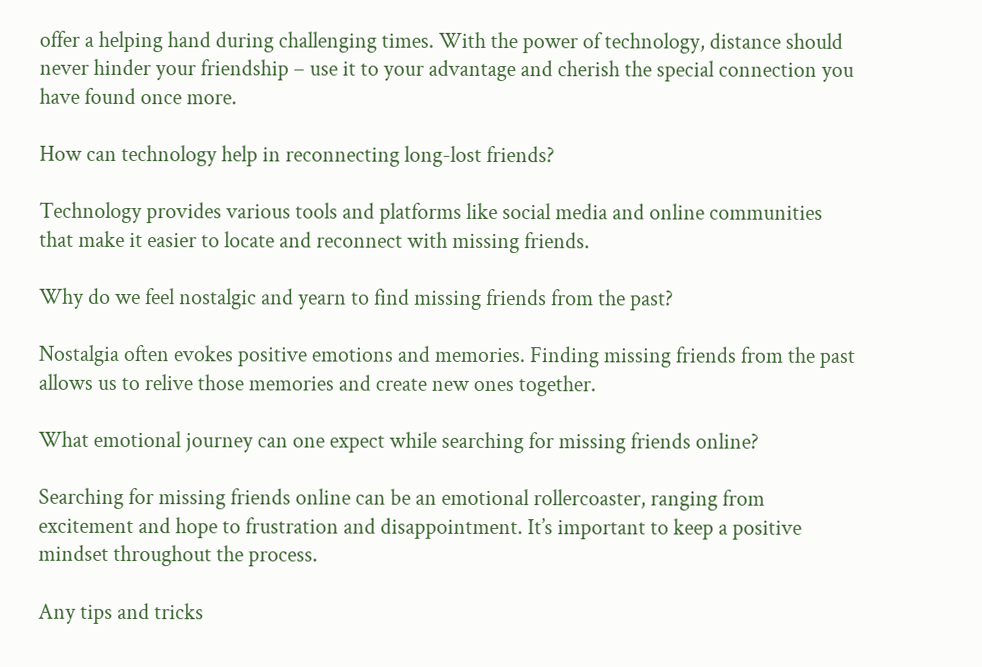offer a helping hand during challenging times. With the power of technology, distance should never hinder your friendship – use it to your advantage and cherish the special connection you have found once more.

How can technology help in reconnecting long-lost friends?

Technology provides various tools and platforms like social media and online communities that make it easier to locate and reconnect with missing friends.

Why do we feel nostalgic and yearn to find missing friends from the past?

Nostalgia often evokes positive emotions and memories. Finding missing friends from the past allows us to relive those memories and create new ones together.

What emotional journey can one expect while searching for missing friends online?

Searching for missing friends online can be an emotional rollercoaster, ranging from excitement and hope to frustration and disappointment. It’s important to keep a positive mindset throughout the process.

Any tips and tricks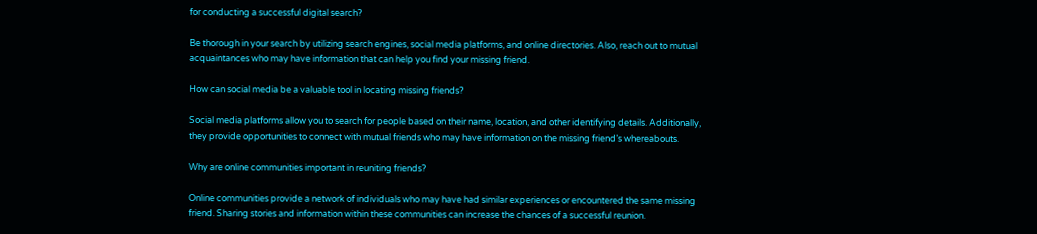for conducting a successful digital search?

Be thorough in your search by utilizing search engines, social media platforms, and online directories. Also, reach out to mutual acquaintances who may have information that can help you find your missing friend.

How can social media be a valuable tool in locating missing friends?

Social media platforms allow you to search for people based on their name, location, and other identifying details. Additionally, they provide opportunities to connect with mutual friends who may have information on the missing friend’s whereabouts.

Why are online communities important in reuniting friends?

Online communities provide a network of individuals who may have had similar experiences or encountered the same missing friend. Sharing stories and information within these communities can increase the chances of a successful reunion.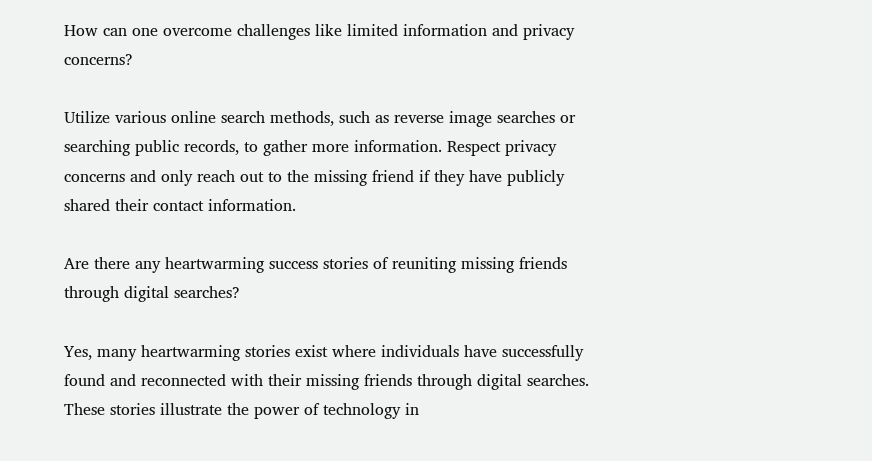How can one overcome challenges like limited information and privacy concerns?

Utilize various online search methods, such as reverse image searches or searching public records, to gather more information. Respect privacy concerns and only reach out to the missing friend if they have publicly shared their contact information.

Are there any heartwarming success stories of reuniting missing friends through digital searches?

Yes, many heartwarming stories exist where individuals have successfully found and reconnected with their missing friends through digital searches. These stories illustrate the power of technology in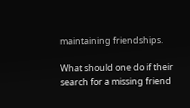maintaining friendships.

What should one do if their search for a missing friend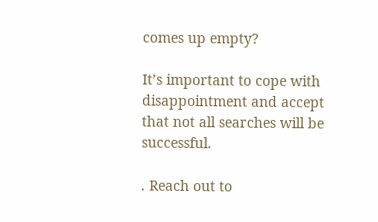comes up empty?

It’s important to cope with disappointment and accept that not all searches will be successful.

. Reach out to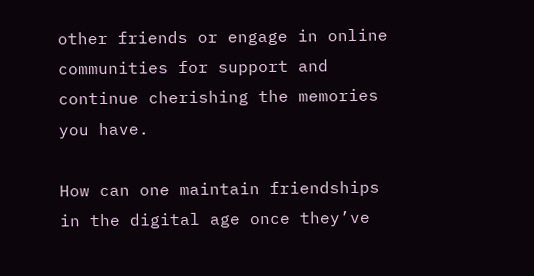other friends or engage in online communities for support and continue cherishing the memories you have.

How can one maintain friendships in the digital age once they’ve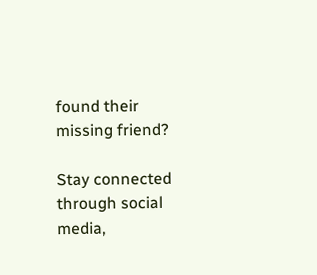found their missing friend?

Stay connected through social media,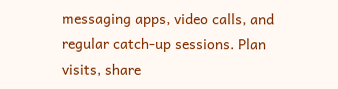messaging apps, video calls, and regular catch-up sessions. Plan visits, share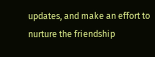updates, and make an effort to nurture the friendship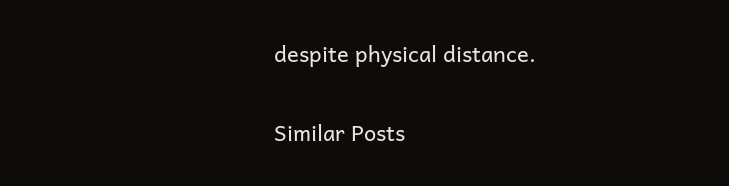despite physical distance.

Similar Posts